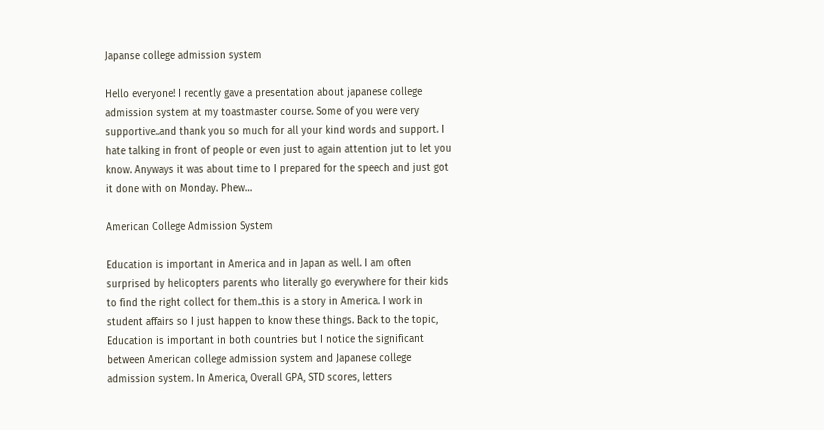Japanse college admission system

Hello everyone! I recently gave a presentation about japanese college admission system at my toastmaster course. Some of you were very supportive..and thank you so much for all your kind words and support. I hate talking in front of people or even just to again attention jut to let you know. Anyways it was about time to I prepared for the speech and just got it done with on Monday. Phew…

American College Admission System

Education is important in America and in Japan as well. I am often surprised by helicopters parents who literally go everywhere for their kids to find the right collect for them..this is a story in America. I work in student affairs so I just happen to know these things. Back to the topic, Education is important in both countries but I notice the significant between American college admission system and Japanese college admission system. In America, Overall GPA, STD scores, letters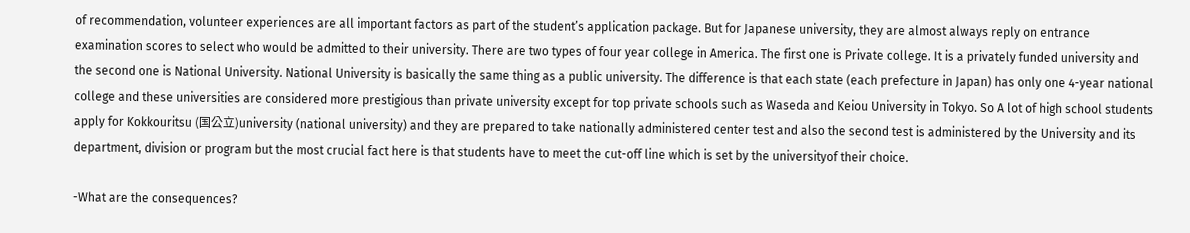of recommendation, volunteer experiences are all important factors as part of the student’s application package. But for Japanese university, they are almost always reply on entrance examination scores to select who would be admitted to their university. There are two types of four year college in America. The first one is Private college. It is a privately funded university and the second one is National University. National University is basically the same thing as a public university. The difference is that each state (each prefecture in Japan) has only one 4-year national college and these universities are considered more prestigious than private university except for top private schools such as Waseda and Keiou University in Tokyo. So A lot of high school students apply for Kokkouritsu (国公立)university (national university) and they are prepared to take nationally administered center test and also the second test is administered by the University and its department, division or program but the most crucial fact here is that students have to meet the cut-off line which is set by the universityof their choice.

-What are the consequences?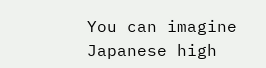You can imagine Japanese high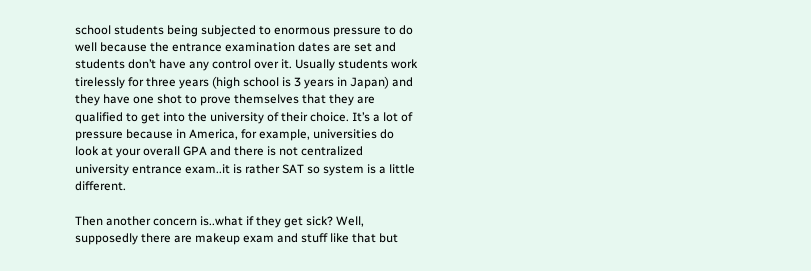school students being subjected to enormous pressure to do well because the entrance examination dates are set and students don’t have any control over it. Usually students work tirelessly for three years (high school is 3 years in Japan) and they have one shot to prove themselves that they are qualified to get into the university of their choice. It’s a lot of pressure because in America, for example, universities do look at your overall GPA and there is not centralized university entrance exam..it is rather SAT so system is a little different.

Then another concern is..what if they get sick? Well, supposedly there are makeup exam and stuff like that but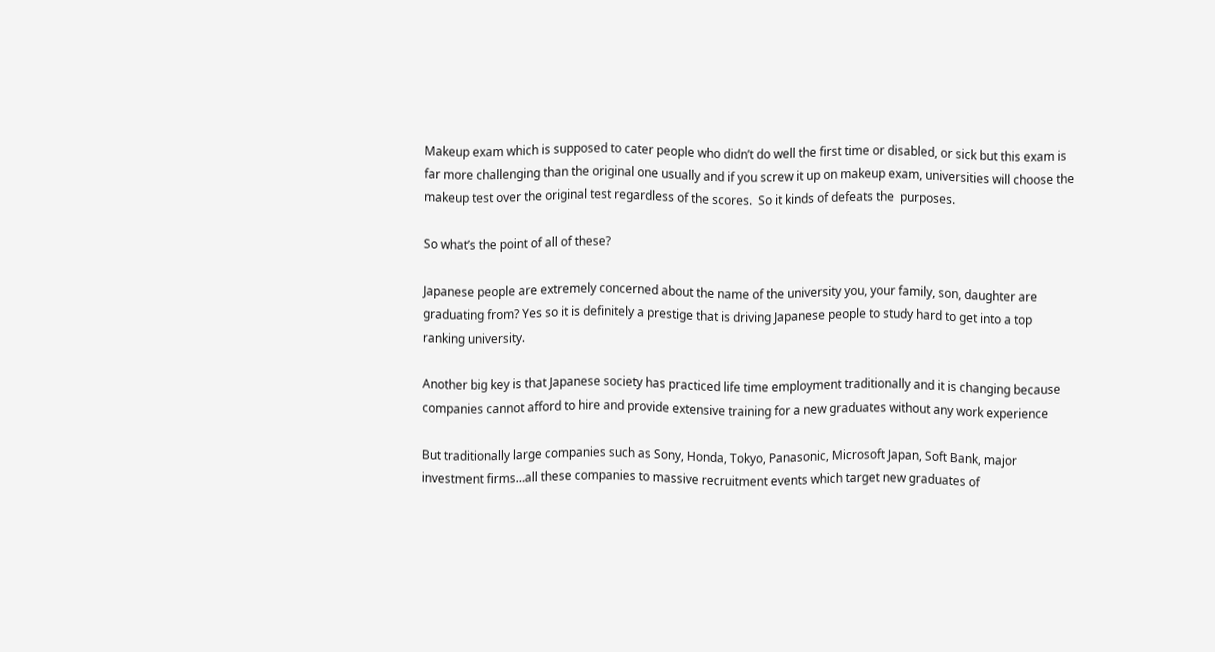Makeup exam which is supposed to cater people who didn’t do well the first time or disabled, or sick but this exam is far more challenging than the original one usually and if you screw it up on makeup exam, universities will choose the makeup test over the original test regardless of the scores.  So it kinds of defeats the  purposes.

So what’s the point of all of these?

Japanese people are extremely concerned about the name of the university you, your family, son, daughter are graduating from? Yes so it is definitely a prestige that is driving Japanese people to study hard to get into a top ranking university.

Another big key is that Japanese society has practiced life time employment traditionally and it is changing because companies cannot afford to hire and provide extensive training for a new graduates without any work experience

But traditionally large companies such as Sony, Honda, Tokyo, Panasonic, Microsoft Japan, Soft Bank, major investment firms…all these companies to massive recruitment events which target new graduates of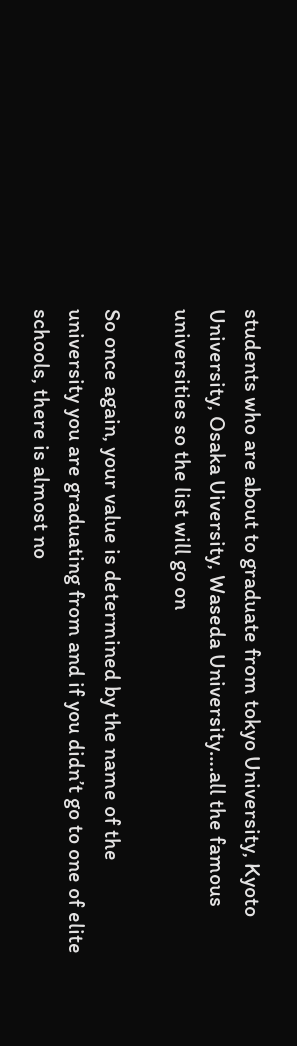students who are about to graduate from tokyo University, Kyoto University, Osaka Uiversity, Waseda University….all the famous universities so the list will go on

So once again, your value is determined by the name of the university you are graduating from and if you didn’t go to one of elite schools, there is almost no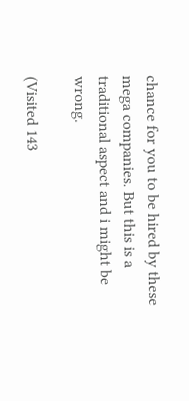chance for you to be hired by these mega companies. But this is a traditional aspect and i might be wrong.

(Visited 143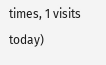times, 1 visits today)